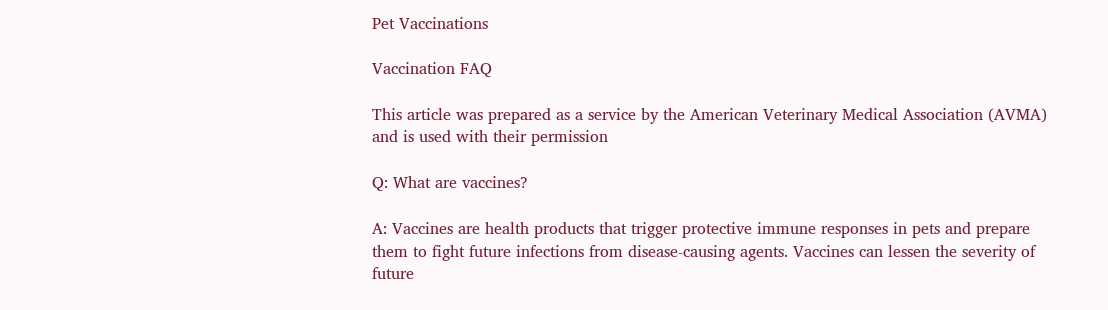Pet Vaccinations

Vaccination FAQ

This article was prepared as a service by the American Veterinary Medical Association (AVMA) and is used with their permission

Q: What are vaccines?

A: Vaccines are health products that trigger protective immune responses in pets and prepare them to fight future infections from disease-causing agents. Vaccines can lessen the severity of future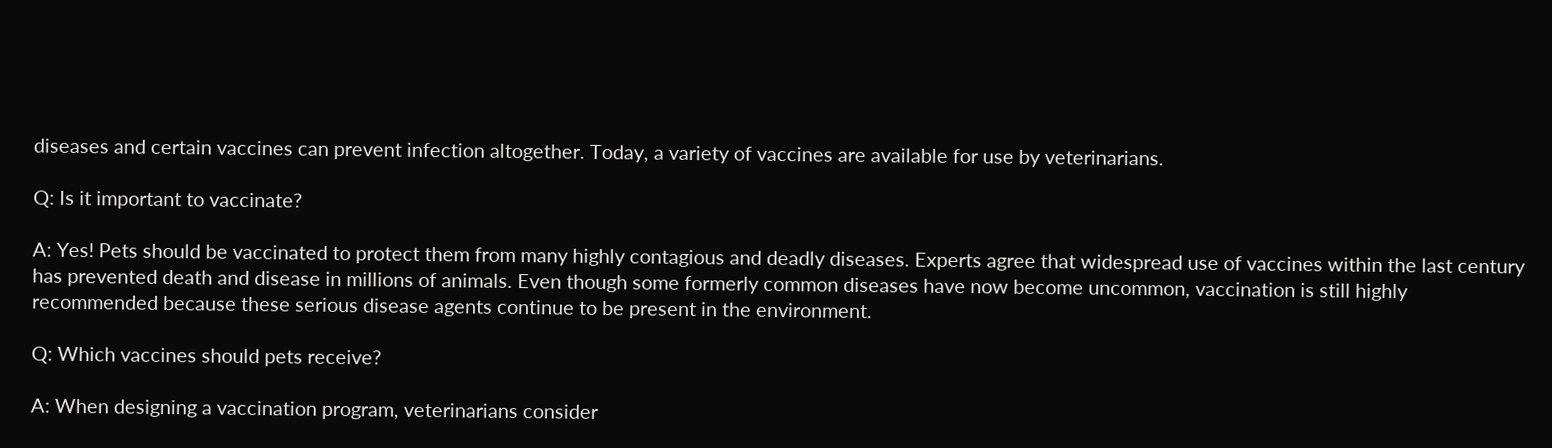diseases and certain vaccines can prevent infection altogether. Today, a variety of vaccines are available for use by veterinarians.

Q: Is it important to vaccinate?

A: Yes! Pets should be vaccinated to protect them from many highly contagious and deadly diseases. Experts agree that widespread use of vaccines within the last century has prevented death and disease in millions of animals. Even though some formerly common diseases have now become uncommon, vaccination is still highly recommended because these serious disease agents continue to be present in the environment.

Q: Which vaccines should pets receive?

A: When designing a vaccination program, veterinarians consider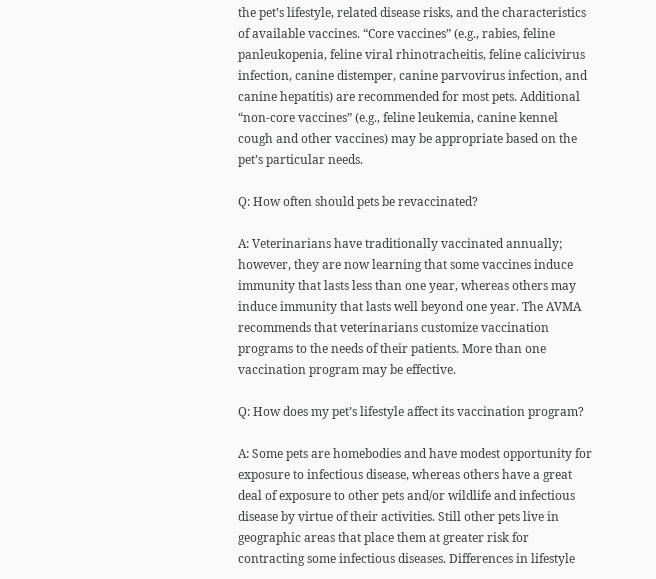the pet’s lifestyle, related disease risks, and the characteristics of available vaccines. “Core vaccines” (e.g., rabies, feline panleukopenia, feline viral rhinotracheitis, feline calicivirus infection, canine distemper, canine parvovirus infection, and canine hepatitis) are recommended for most pets. Additional “non-core vaccines” (e.g., feline leukemia, canine kennel cough and other vaccines) may be appropriate based on the pet’s particular needs.

Q: How often should pets be revaccinated?

A: Veterinarians have traditionally vaccinated annually; however, they are now learning that some vaccines induce immunity that lasts less than one year, whereas others may induce immunity that lasts well beyond one year. The AVMA recommends that veterinarians customize vaccination programs to the needs of their patients. More than one vaccination program may be effective.

Q: How does my pet’s lifestyle affect its vaccination program?

A: Some pets are homebodies and have modest opportunity for exposure to infectious disease, whereas others have a great deal of exposure to other pets and/or wildlife and infectious disease by virtue of their activities. Still other pets live in geographic areas that place them at greater risk for contracting some infectious diseases. Differences in lifestyle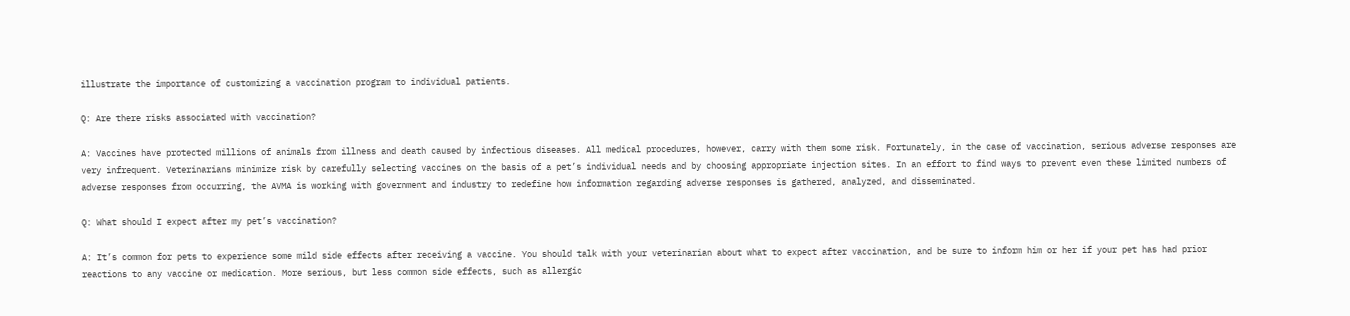illustrate the importance of customizing a vaccination program to individual patients.

Q: Are there risks associated with vaccination?

A: Vaccines have protected millions of animals from illness and death caused by infectious diseases. All medical procedures, however, carry with them some risk. Fortunately, in the case of vaccination, serious adverse responses are very infrequent. Veterinarians minimize risk by carefully selecting vaccines on the basis of a pet’s individual needs and by choosing appropriate injection sites. In an effort to find ways to prevent even these limited numbers of adverse responses from occurring, the AVMA is working with government and industry to redefine how information regarding adverse responses is gathered, analyzed, and disseminated.

Q: What should I expect after my pet’s vaccination?

A: It’s common for pets to experience some mild side effects after receiving a vaccine. You should talk with your veterinarian about what to expect after vaccination, and be sure to inform him or her if your pet has had prior reactions to any vaccine or medication. More serious, but less common side effects, such as allergic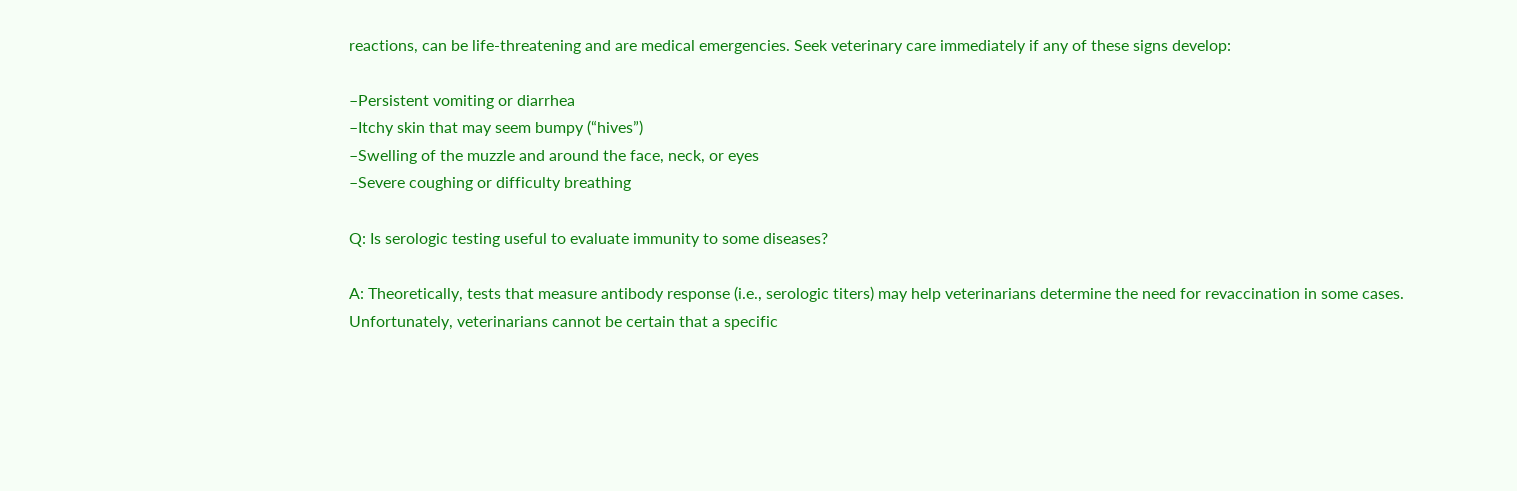reactions, can be life-threatening and are medical emergencies. Seek veterinary care immediately if any of these signs develop:

–Persistent vomiting or diarrhea
–Itchy skin that may seem bumpy (“hives”)
–Swelling of the muzzle and around the face, neck, or eyes
–Severe coughing or difficulty breathing

Q: Is serologic testing useful to evaluate immunity to some diseases?

A: Theoretically, tests that measure antibody response (i.e., serologic titers) may help veterinarians determine the need for revaccination in some cases. Unfortunately, veterinarians cannot be certain that a specific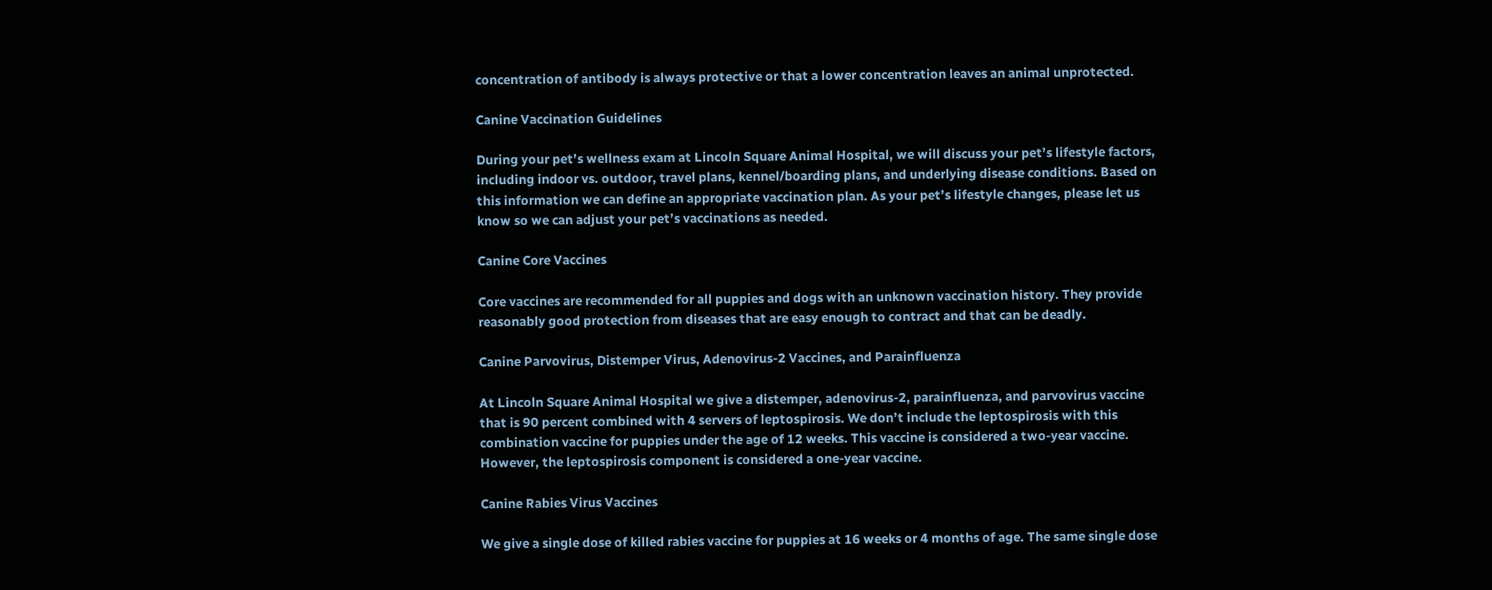concentration of antibody is always protective or that a lower concentration leaves an animal unprotected.

Canine Vaccination Guidelines

During your pet’s wellness exam at Lincoln Square Animal Hospital, we will discuss your pet’s lifestyle factors, including indoor vs. outdoor, travel plans, kennel/boarding plans, and underlying disease conditions. Based on this information we can define an appropriate vaccination plan. As your pet’s lifestyle changes, please let us know so we can adjust your pet’s vaccinations as needed.

Canine Core Vaccines

Core vaccines are recommended for all puppies and dogs with an unknown vaccination history. They provide reasonably good protection from diseases that are easy enough to contract and that can be deadly.

Canine Parvovirus, Distemper Virus, Adenovirus-2 Vaccines, and Parainfluenza

At Lincoln Square Animal Hospital we give a distemper, adenovirus-2, parainfluenza, and parvovirus vaccine that is 90 percent combined with 4 servers of leptospirosis. We don’t include the leptospirosis with this combination vaccine for puppies under the age of 12 weeks. This vaccine is considered a two-year vaccine. However, the leptospirosis component is considered a one-year vaccine.

Canine Rabies Virus Vaccines

We give a single dose of killed rabies vaccine for puppies at 16 weeks or 4 months of age. The same single dose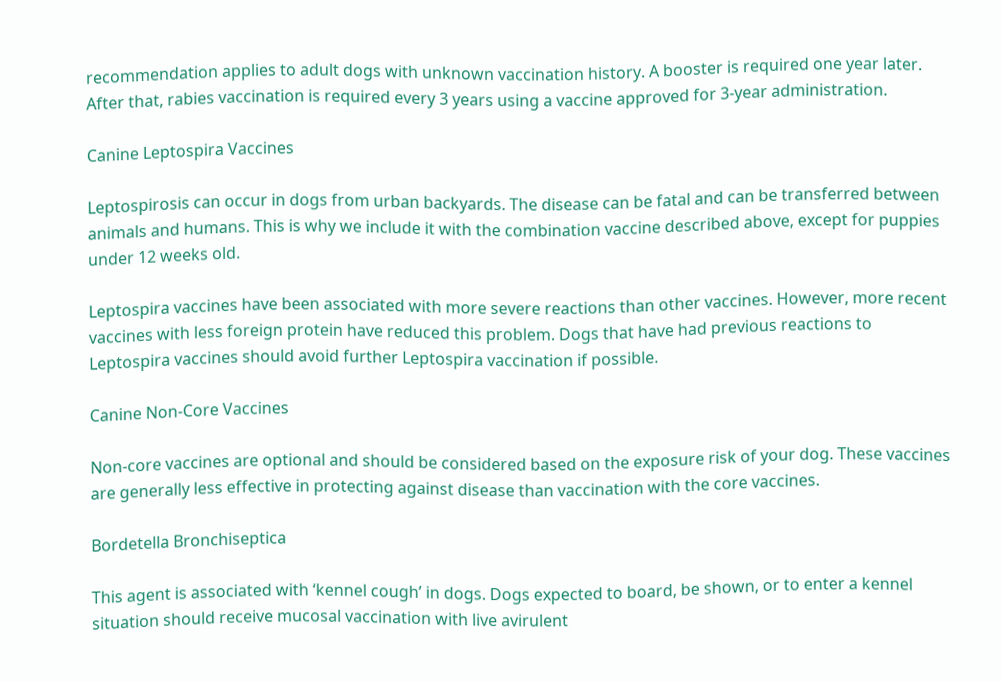recommendation applies to adult dogs with unknown vaccination history. A booster is required one year later. After that, rabies vaccination is required every 3 years using a vaccine approved for 3-year administration.

Canine Leptospira Vaccines

Leptospirosis can occur in dogs from urban backyards. The disease can be fatal and can be transferred between animals and humans. This is why we include it with the combination vaccine described above, except for puppies under 12 weeks old.

Leptospira vaccines have been associated with more severe reactions than other vaccines. However, more recent vaccines with less foreign protein have reduced this problem. Dogs that have had previous reactions to Leptospira vaccines should avoid further Leptospira vaccination if possible.

Canine Non-Core Vaccines

Non-core vaccines are optional and should be considered based on the exposure risk of your dog. These vaccines are generally less effective in protecting against disease than vaccination with the core vaccines.

Bordetella Bronchiseptica

This agent is associated with ‘kennel cough’ in dogs. Dogs expected to board, be shown, or to enter a kennel situation should receive mucosal vaccination with live avirulent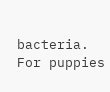bacteria. For puppies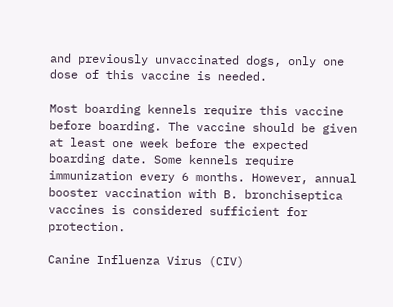and previously unvaccinated dogs, only one dose of this vaccine is needed.

Most boarding kennels require this vaccine before boarding. The vaccine should be given at least one week before the expected boarding date. Some kennels require immunization every 6 months. However, annual booster vaccination with B. bronchiseptica vaccines is considered sufficient for protection.

Canine Influenza Virus (CIV)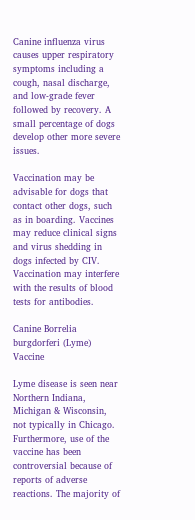Canine influenza virus causes upper respiratory symptoms including a cough, nasal discharge, and low-grade fever followed by recovery. A small percentage of dogs develop other more severe issues.

Vaccination may be advisable for dogs that contact other dogs, such as in boarding. Vaccines may reduce clinical signs and virus shedding in dogs infected by CIV. Vaccination may interfere with the results of blood tests for antibodies.

Canine Borrelia burgdorferi (Lyme) Vaccine

Lyme disease is seen near Northern Indiana, Michigan & Wisconsin, not typically in Chicago. Furthermore, use of the vaccine has been controversial because of reports of adverse reactions. The majority of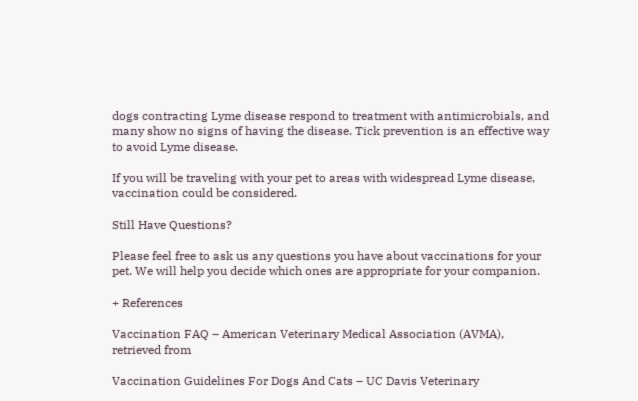dogs contracting Lyme disease respond to treatment with antimicrobials, and many show no signs of having the disease. Tick prevention is an effective way to avoid Lyme disease.

If you will be traveling with your pet to areas with widespread Lyme disease, vaccination could be considered.

Still Have Questions?

Please feel free to ask us any questions you have about vaccinations for your pet. We will help you decide which ones are appropriate for your companion.

+ References

Vaccination FAQ – American Veterinary Medical Association (AVMA), retrieved from

Vaccination Guidelines For Dogs And Cats – UC Davis Veterinary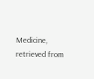Medicine, retrieved from